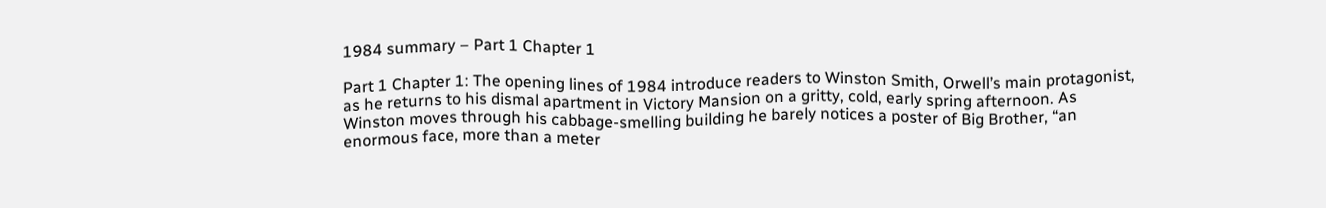1984 summary – Part 1 Chapter 1

Part 1 Chapter 1: The opening lines of 1984 introduce readers to Winston Smith, Orwell’s main protagonist, as he returns to his dismal apartment in Victory Mansion on a gritty, cold, early spring afternoon. As Winston moves through his cabbage-smelling building he barely notices a poster of Big Brother, “an enormous face, more than a meter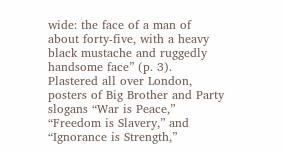wide: the face of a man of about forty-five, with a heavy black mustache and ruggedly handsome face” (p. 3). Plastered all over London, posters of Big Brother and Party slogans “War is Peace,” “Freedom is Slavery,” and “Ignorance is Strength,”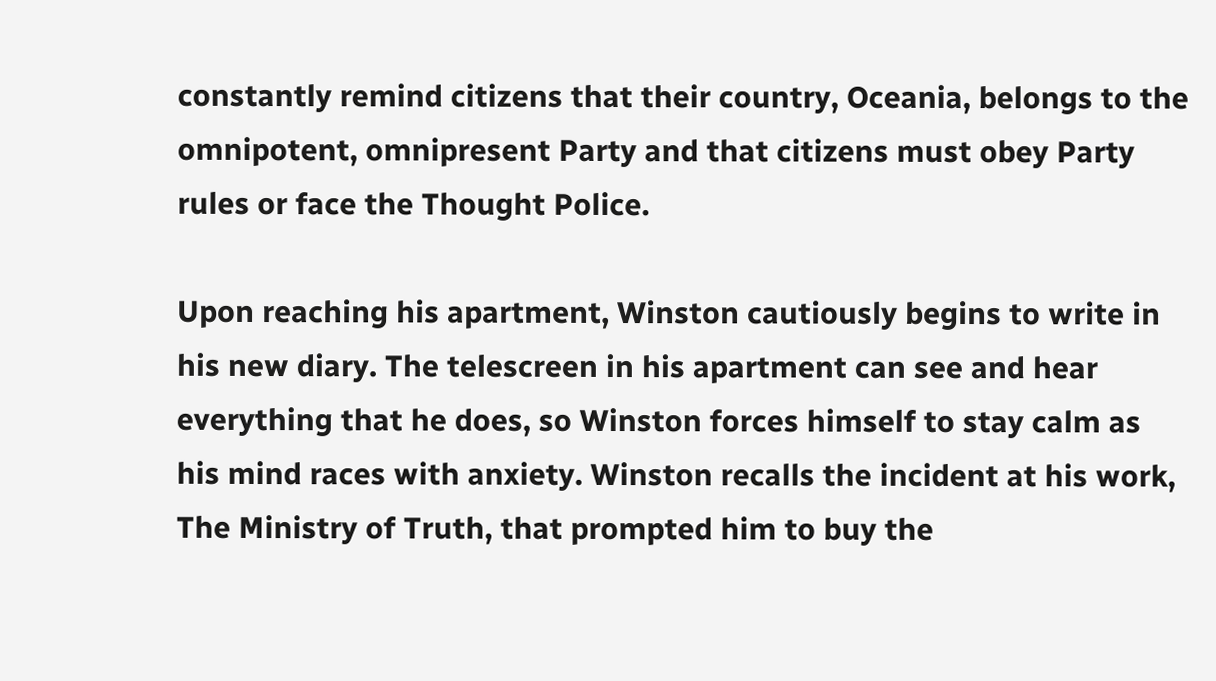constantly remind citizens that their country, Oceania, belongs to the omnipotent, omnipresent Party and that citizens must obey Party rules or face the Thought Police.

Upon reaching his apartment, Winston cautiously begins to write in his new diary. The telescreen in his apartment can see and hear everything that he does, so Winston forces himself to stay calm as his mind races with anxiety. Winston recalls the incident at his work, The Ministry of Truth, that prompted him to buy the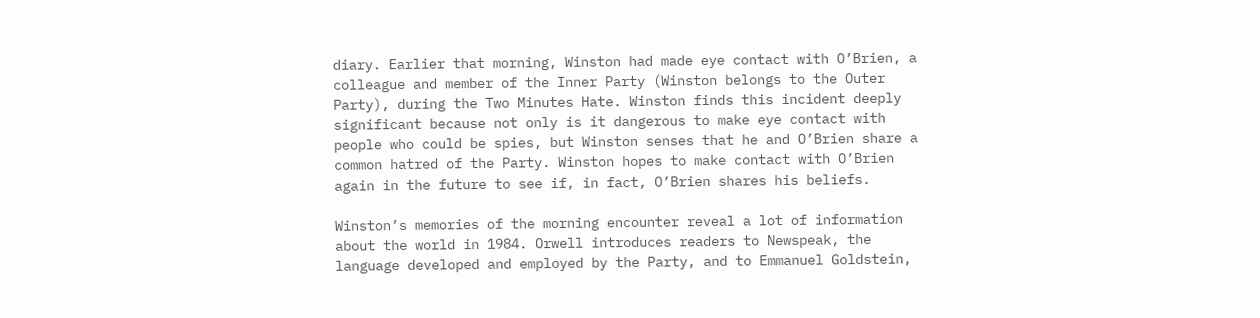diary. Earlier that morning, Winston had made eye contact with O’Brien, a colleague and member of the Inner Party (Winston belongs to the Outer Party), during the Two Minutes Hate. Winston finds this incident deeply significant because not only is it dangerous to make eye contact with people who could be spies, but Winston senses that he and O’Brien share a common hatred of the Party. Winston hopes to make contact with O’Brien again in the future to see if, in fact, O’Brien shares his beliefs.

Winston’s memories of the morning encounter reveal a lot of information about the world in 1984. Orwell introduces readers to Newspeak, the language developed and employed by the Party, and to Emmanuel Goldstein,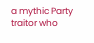a mythic Party traitor who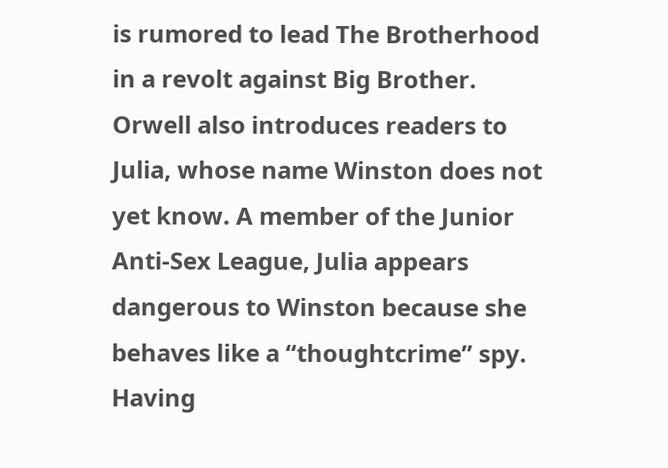is rumored to lead The Brotherhood in a revolt against Big Brother. Orwell also introduces readers to Julia, whose name Winston does not yet know. A member of the Junior Anti-Sex League, Julia appears dangerous to Winston because she behaves like a “thoughtcrime” spy. Having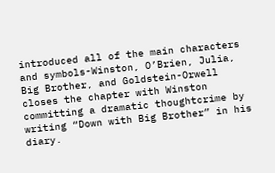introduced all of the main characters and symbols-Winston, O’Brien, Julia, Big Brother, and Goldstein-Orwell closes the chapter with Winston committing a dramatic thoughtcrime by writing “Down with Big Brother” in his diary.